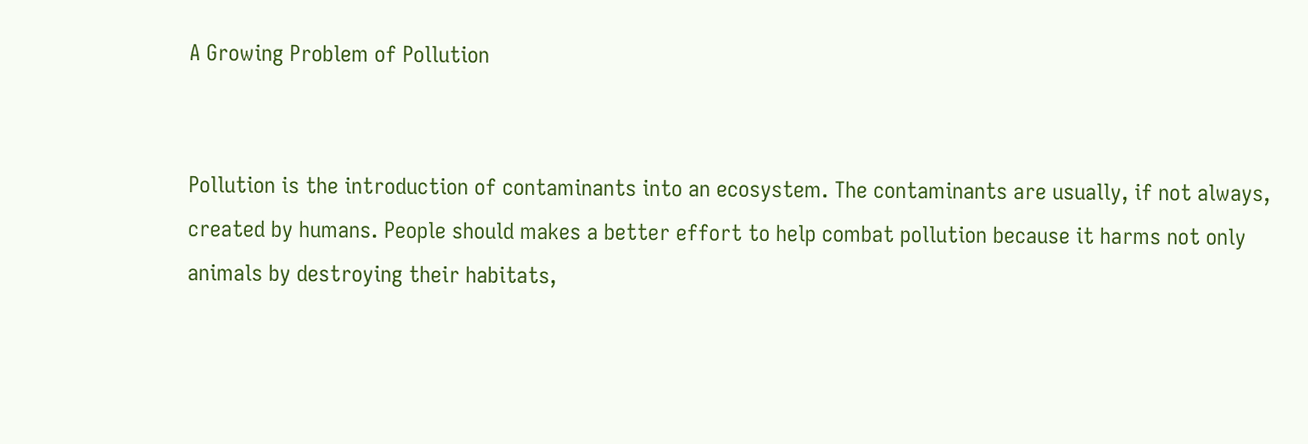A Growing Problem of Pollution


Pollution is the introduction of contaminants into an ecosystem. The contaminants are usually, if not always, created by humans. People should makes a better effort to help combat pollution because it harms not only animals by destroying their habitats,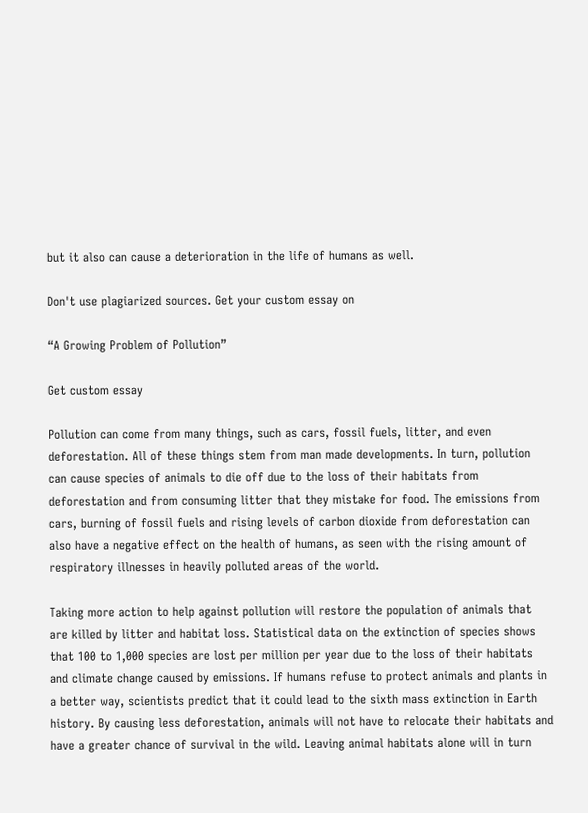but it also can cause a deterioration in the life of humans as well.

Don't use plagiarized sources. Get your custom essay on

“A Growing Problem of Pollution”

Get custom essay

Pollution can come from many things, such as cars, fossil fuels, litter, and even deforestation. All of these things stem from man made developments. In turn, pollution can cause species of animals to die off due to the loss of their habitats from deforestation and from consuming litter that they mistake for food. The emissions from cars, burning of fossil fuels and rising levels of carbon dioxide from deforestation can also have a negative effect on the health of humans, as seen with the rising amount of respiratory illnesses in heavily polluted areas of the world.

Taking more action to help against pollution will restore the population of animals that are killed by litter and habitat loss. Statistical data on the extinction of species shows that 100 to 1,000 species are lost per million per year due to the loss of their habitats and climate change caused by emissions. If humans refuse to protect animals and plants in a better way, scientists predict that it could lead to the sixth mass extinction in Earth history. By causing less deforestation, animals will not have to relocate their habitats and have a greater chance of survival in the wild. Leaving animal habitats alone will in turn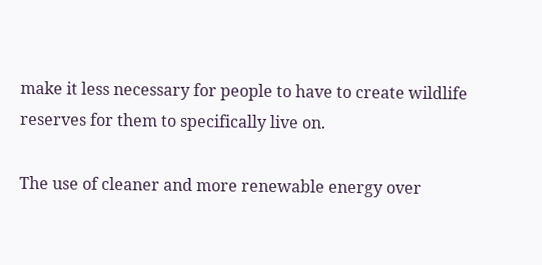make it less necessary for people to have to create wildlife reserves for them to specifically live on.

The use of cleaner and more renewable energy over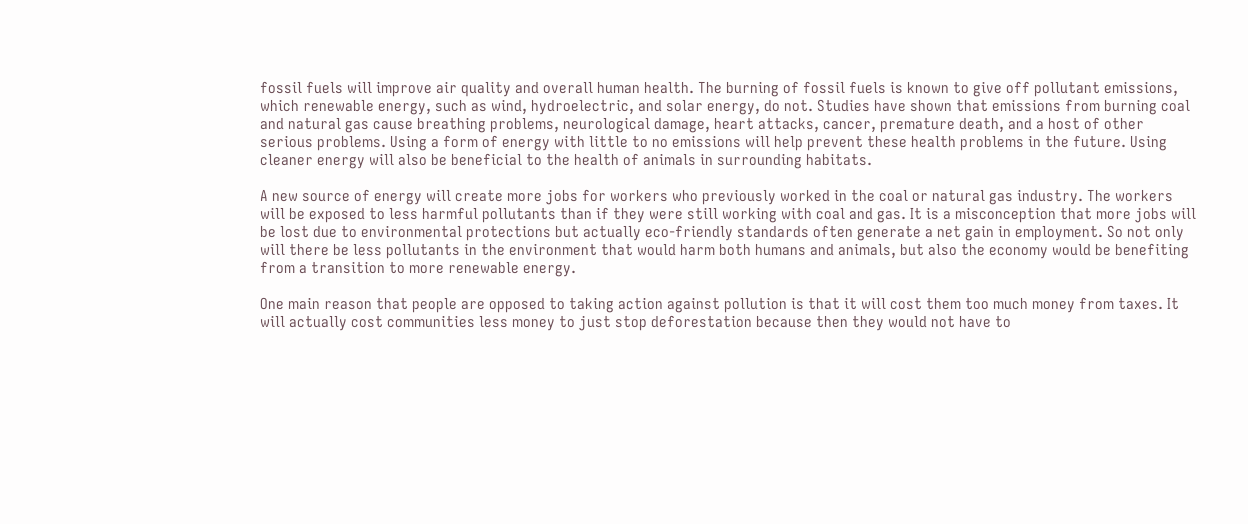fossil fuels will improve air quality and overall human health. The burning of fossil fuels is known to give off pollutant emissions, which renewable energy, such as wind, hydroelectric, and solar energy, do not. Studies have shown that emissions from burning coal and natural gas cause breathing problems, neurological damage, heart attacks, cancer, premature death, and a host of other serious problems. Using a form of energy with little to no emissions will help prevent these health problems in the future. Using cleaner energy will also be beneficial to the health of animals in surrounding habitats.

A new source of energy will create more jobs for workers who previously worked in the coal or natural gas industry. The workers will be exposed to less harmful pollutants than if they were still working with coal and gas. It is a misconception that more jobs will be lost due to environmental protections but actually eco-friendly standards often generate a net gain in employment. So not only will there be less pollutants in the environment that would harm both humans and animals, but also the economy would be benefiting from a transition to more renewable energy.

One main reason that people are opposed to taking action against pollution is that it will cost them too much money from taxes. It will actually cost communities less money to just stop deforestation because then they would not have to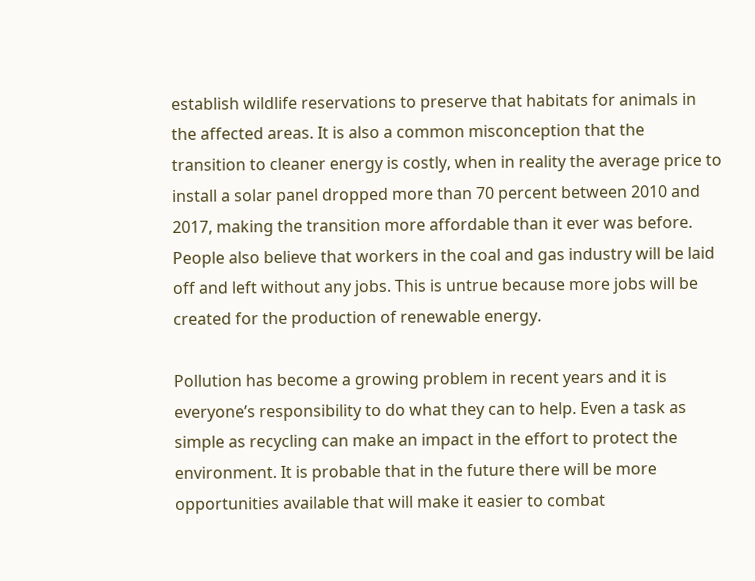establish wildlife reservations to preserve that habitats for animals in the affected areas. It is also a common misconception that the transition to cleaner energy is costly, when in reality the average price to install a solar panel dropped more than 70 percent between 2010 and 2017, making the transition more affordable than it ever was before. People also believe that workers in the coal and gas industry will be laid off and left without any jobs. This is untrue because more jobs will be created for the production of renewable energy.

Pollution has become a growing problem in recent years and it is everyone’s responsibility to do what they can to help. Even a task as simple as recycling can make an impact in the effort to protect the environment. It is probable that in the future there will be more opportunities available that will make it easier to combat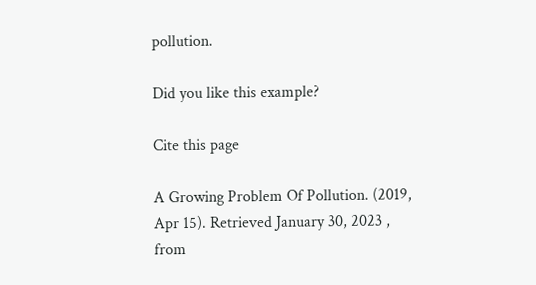pollution.

Did you like this example?

Cite this page

A Growing Problem Of Pollution. (2019, Apr 15). Retrieved January 30, 2023 , from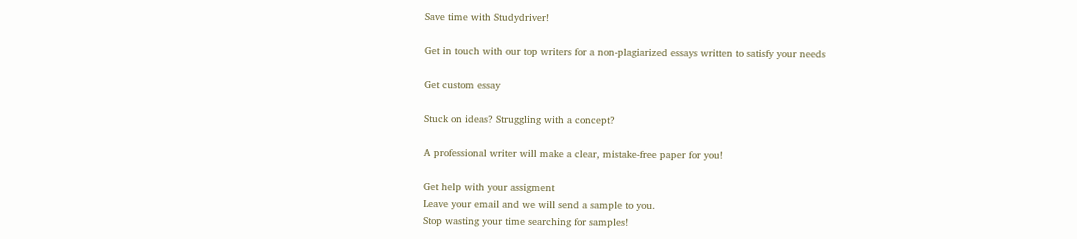Save time with Studydriver!

Get in touch with our top writers for a non-plagiarized essays written to satisfy your needs

Get custom essay

Stuck on ideas? Struggling with a concept?

A professional writer will make a clear, mistake-free paper for you!

Get help with your assigment
Leave your email and we will send a sample to you.
Stop wasting your time searching for samples!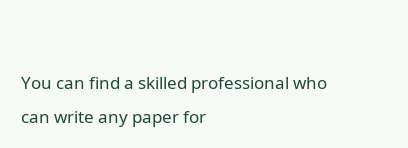You can find a skilled professional who can write any paper for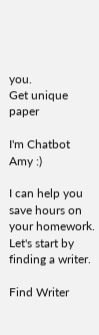you.
Get unique paper

I'm Chatbot Amy :)

I can help you save hours on your homework. Let's start by finding a writer.

Find Writer